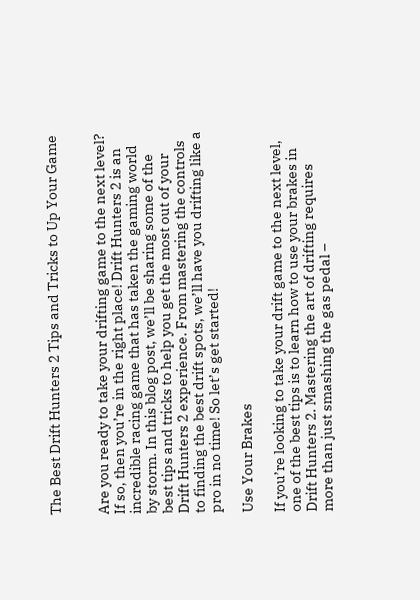The Best Drift Hunters 2 Tips and Tricks to Up Your Game


Are you ready to take your drifting game to the next level? If so, then you’re in the right place! Drift Hunters 2 is an incredible racing game that has taken the gaming world by storm. In this blog post, we’ll be sharing some of the best tips and tricks to help you get the most out of your Drift Hunters 2 experience. From mastering the controls to finding the best drift spots, we’ll have you drifting like a pro in no time! So let’s get started!

Use Your Brakes

If you’re looking to take your drift game to the next level, one of the best tips is to learn how to use your brakes in Drift Hunters 2. Mastering the art of drifting requires more than just smashing the gas pedal –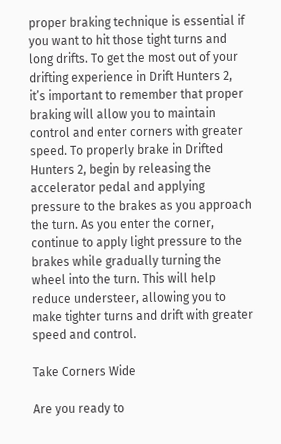proper braking technique is essential if you want to hit those tight turns and long drifts. To get the most out of your drifting experience in Drift Hunters 2, it’s important to remember that proper braking will allow you to maintain control and enter corners with greater speed. To properly brake in Drifted Hunters 2, begin by releasing the accelerator pedal and applying pressure to the brakes as you approach the turn. As you enter the corner, continue to apply light pressure to the brakes while gradually turning the wheel into the turn. This will help reduce understeer, allowing you to make tighter turns and drift with greater speed and control.

Take Corners Wide

Are you ready to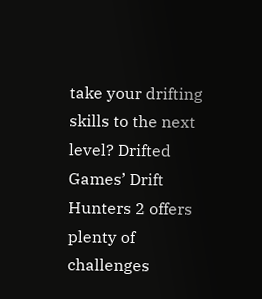take your drifting skills to the next level? Drifted Games’ Drift Hunters 2 offers plenty of challenges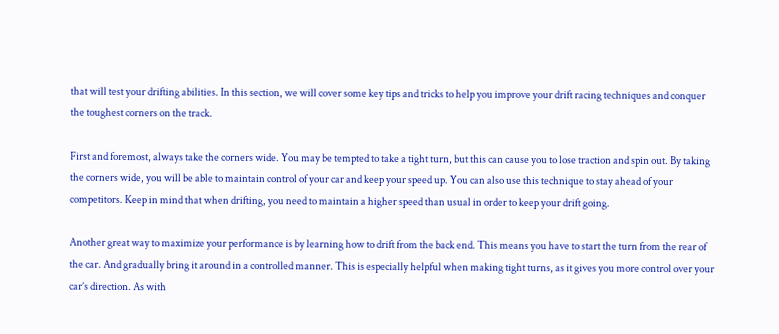that will test your drifting abilities. In this section, we will cover some key tips and tricks to help you improve your drift racing techniques and conquer the toughest corners on the track.

First and foremost, always take the corners wide. You may be tempted to take a tight turn, but this can cause you to lose traction and spin out. By taking the corners wide, you will be able to maintain control of your car and keep your speed up. You can also use this technique to stay ahead of your competitors. Keep in mind that when drifting, you need to maintain a higher speed than usual in order to keep your drift going.

Another great way to maximize your performance is by learning how to drift from the back end. This means you have to start the turn from the rear of the car. And gradually bring it around in a controlled manner. This is especially helpful when making tight turns, as it gives you more control over your car’s direction. As with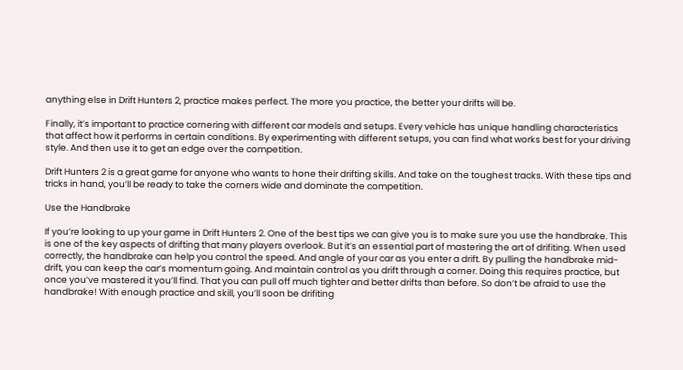anything else in Drift Hunters 2, practice makes perfect. The more you practice, the better your drifts will be.

Finally, it’s important to practice cornering with different car models and setups. Every vehicle has unique handling characteristics that affect how it performs in certain conditions. By experimenting with different setups, you can find what works best for your driving style. And then use it to get an edge over the competition.

Drift Hunters 2 is a great game for anyone who wants to hone their drifting skills. And take on the toughest tracks. With these tips and tricks in hand, you’ll be ready to take the corners wide and dominate the competition.

Use the Handbrake

If you’re looking to up your game in Drift Hunters 2. One of the best tips we can give you is to make sure you use the handbrake. This is one of the key aspects of drifting that many players overlook. But it’s an essential part of mastering the art of drifiting. When used correctly, the handbrake can help you control the speed. And angle of your car as you enter a drift. By pulling the handbrake mid-drift, you can keep the car’s momentum going. And maintain control as you drift through a corner. Doing this requires practice, but once you’ve mastered it you’ll find. That you can pull off much tighter and better drifts than before. So don’t be afraid to use the handbrake! With enough practice and skill, you’ll soon be drifiting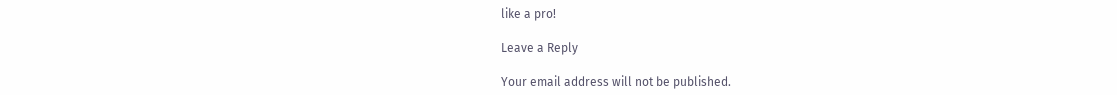like a pro!

Leave a Reply

Your email address will not be published.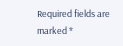Required fields are marked *